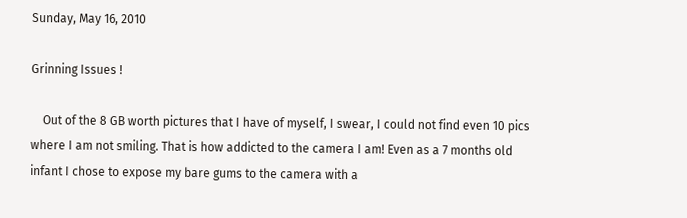Sunday, May 16, 2010

Grinning Issues !

    Out of the 8 GB worth pictures that I have of myself, I swear, I could not find even 10 pics where I am not smiling. That is how addicted to the camera I am! Even as a 7 months old infant I chose to expose my bare gums to the camera with a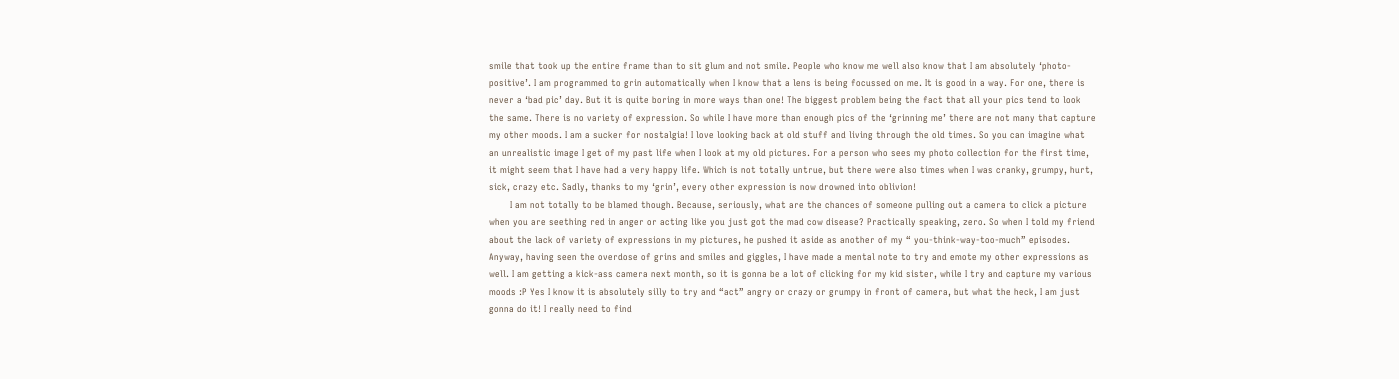smile that took up the entire frame than to sit glum and not smile. People who know me well also know that I am absolutely ‘photo-positive’. I am programmed to grin automatically when I know that a lens is being focussed on me. It is good in a way. For one, there is never a ‘bad pic’ day. But it is quite boring in more ways than one! The biggest problem being the fact that all your pics tend to look the same. There is no variety of expression. So while I have more than enough pics of the ‘grinning me’ there are not many that capture my other moods. I am a sucker for nostalgia! I love looking back at old stuff and living through the old times. So you can imagine what an unrealistic image I get of my past life when I look at my old pictures. For a person who sees my photo collection for the first time, it might seem that I have had a very happy life. Which is not totally untrue, but there were also times when I was cranky, grumpy, hurt, sick, crazy etc. Sadly, thanks to my ‘grin’, every other expression is now drowned into oblivion!
       I am not totally to be blamed though. Because, seriously, what are the chances of someone pulling out a camera to click a picture when you are seething red in anger or acting like you just got the mad cow disease? Practically speaking, zero. So when I told my friend about the lack of variety of expressions in my pictures, he pushed it aside as another of my “ you-think-way-too-much” episodes. Anyway, having seen the overdose of grins and smiles and giggles, I have made a mental note to try and emote my other expressions as well. I am getting a kick-ass camera next month, so it is gonna be a lot of clicking for my kid sister, while I try and capture my various moods :P Yes I know it is absolutely silly to try and “act” angry or crazy or grumpy in front of camera, but what the heck, I am just gonna do it! I really need to find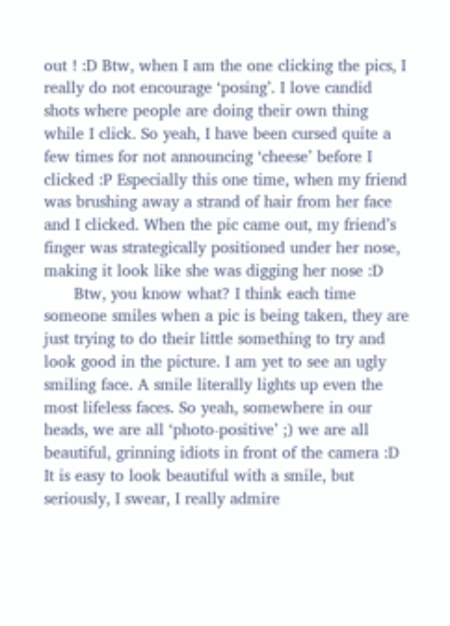out ! :D Btw, when I am the one clicking the pics, I really do not encourage ‘posing’. I love candid shots where people are doing their own thing while I click. So yeah, I have been cursed quite a few times for not announcing ‘cheese’ before I clicked :P Especially this one time, when my friend was brushing away a strand of hair from her face and I clicked. When the pic came out, my friend’s finger was strategically positioned under her nose, making it look like she was digging her nose :D
      Btw, you know what? I think each time someone smiles when a pic is being taken, they are just trying to do their little something to try and look good in the picture. I am yet to see an ugly smiling face. A smile literally lights up even the most lifeless faces. So yeah, somewhere in our heads, we are all ‘photo-positive’ ;) we are all beautiful, grinning idiots in front of the camera :D It is easy to look beautiful with a smile, but seriously, I swear, I really admire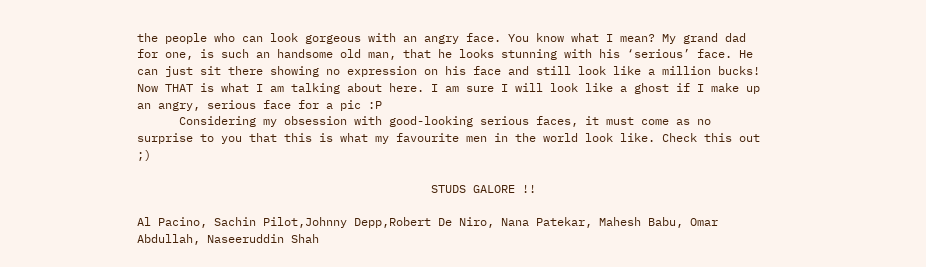the people who can look gorgeous with an angry face. You know what I mean? My grand dad for one, is such an handsome old man, that he looks stunning with his ‘serious’ face. He can just sit there showing no expression on his face and still look like a million bucks! Now THAT is what I am talking about here. I am sure I will look like a ghost if I make up an angry, serious face for a pic :P
      Considering my obsession with good-looking serious faces, it must come as no surprise to you that this is what my favourite men in the world look like. Check this out ;)

                                          STUDS GALORE !!

Al Pacino, Sachin Pilot,Johnny Depp,Robert De Niro, Nana Patekar, Mahesh Babu, Omar Abdullah, Naseeruddin Shah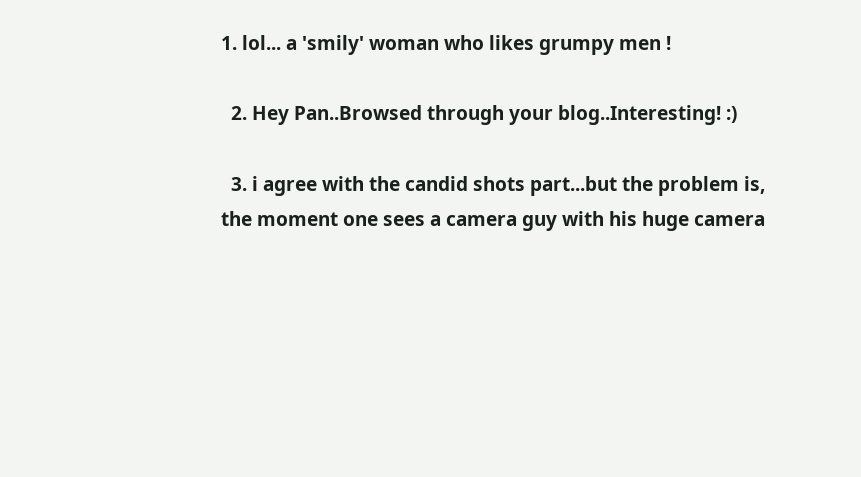1. lol... a 'smily' woman who likes grumpy men !

  2. Hey Pan..Browsed through your blog..Interesting! :)

  3. i agree with the candid shots part...but the problem is, the moment one sees a camera guy with his huge camera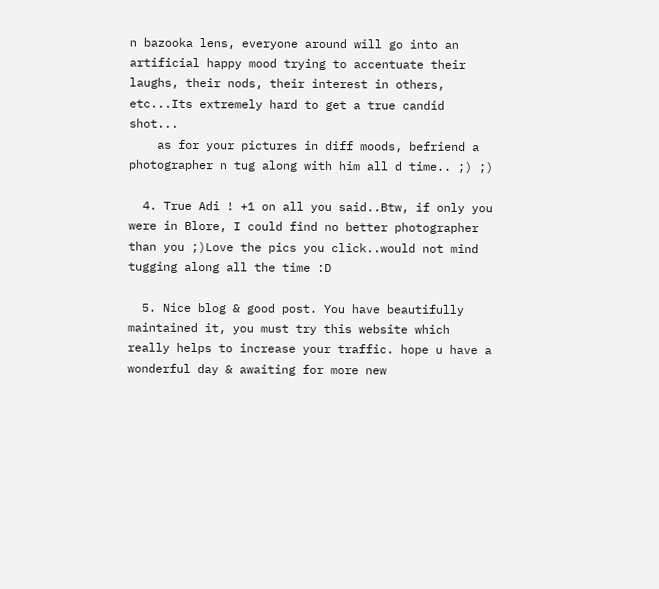n bazooka lens, everyone around will go into an artificial happy mood trying to accentuate their laughs, their nods, their interest in others, etc...Its extremely hard to get a true candid shot...
    as for your pictures in diff moods, befriend a photographer n tug along with him all d time.. ;) ;)

  4. True Adi ! +1 on all you said..Btw, if only you were in Blore, I could find no better photographer than you ;)Love the pics you click..would not mind tugging along all the time :D

  5. Nice blog & good post. You have beautifully maintained it, you must try this website which really helps to increase your traffic. hope u have a wonderful day & awaiting for more new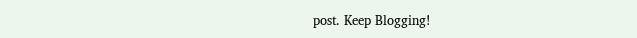post. Keep Blogging!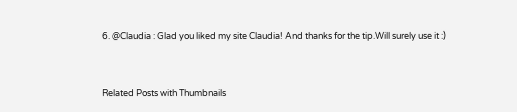6. @Claudia : Glad you liked my site Claudia! And thanks for the tip.Will surely use it :)


Related Posts with Thumbnails